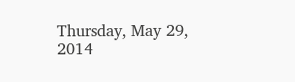Thursday, May 29, 2014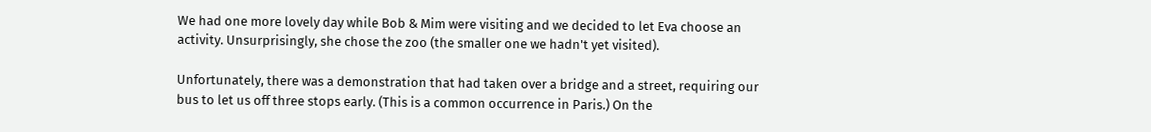We had one more lovely day while Bob & Mim were visiting and we decided to let Eva choose an activity. Unsurprisingly, she chose the zoo (the smaller one we hadn't yet visited).

Unfortunately, there was a demonstration that had taken over a bridge and a street, requiring our bus to let us off three stops early. (This is a common occurrence in Paris.) On the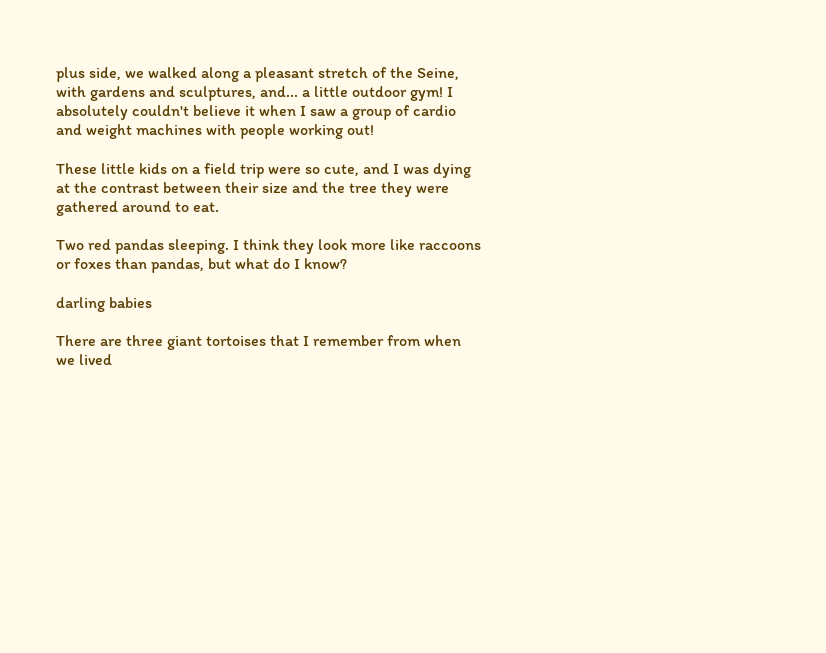plus side, we walked along a pleasant stretch of the Seine, with gardens and sculptures, and... a little outdoor gym! I absolutely couldn't believe it when I saw a group of cardio and weight machines with people working out!

These little kids on a field trip were so cute, and I was dying at the contrast between their size and the tree they were gathered around to eat.

Two red pandas sleeping. I think they look more like raccoons or foxes than pandas, but what do I know?

darling babies

There are three giant tortoises that I remember from when we lived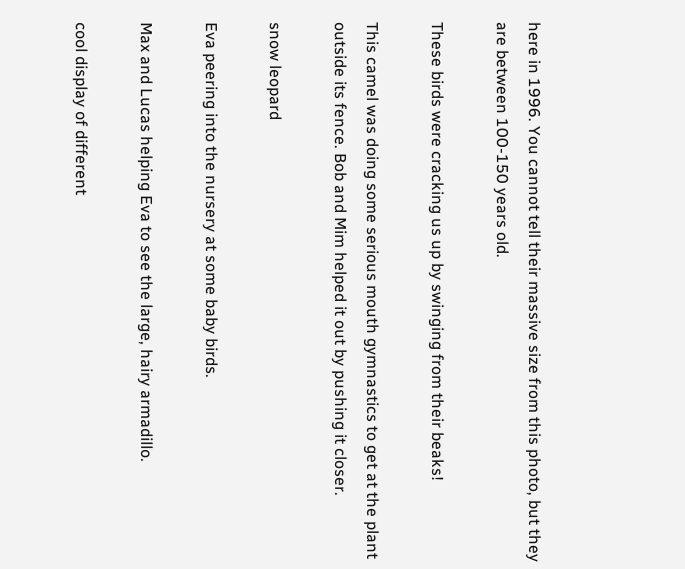here in 1996. You cannot tell their massive size from this photo, but they are between 100-150 years old.

These birds were cracking us up by swinging from their beaks!

This camel was doing some serious mouth gymnastics to get at the plant outside its fence. Bob and Mim helped it out by pushing it closer.

snow leopard

Eva peering into the nursery at some baby birds.

Max and Lucas helping Eva to see the large, hairy armadillo.

cool display of different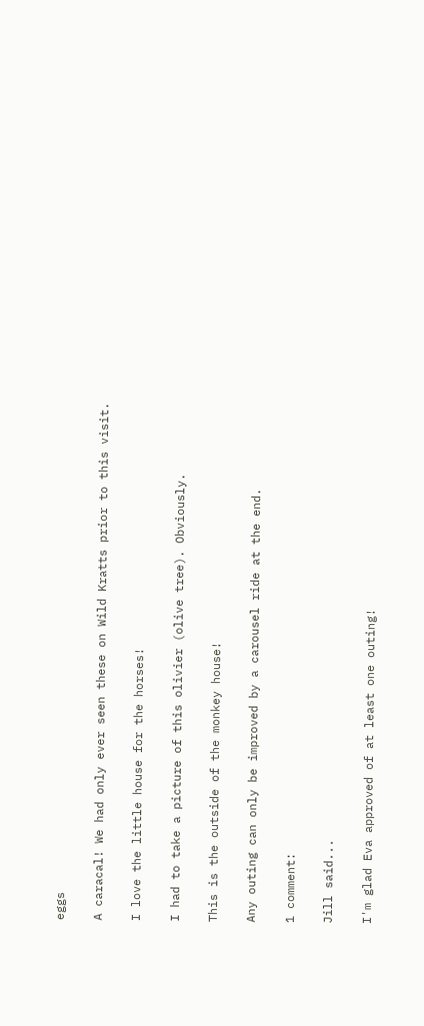eggs

A caracal! We had only ever seen these on Wild Kratts prior to this visit.

I love the little house for the horses!

I had to take a picture of this olivier (olive tree). Obviously.

This is the outside of the monkey house!

Any outing can only be improved by a carousel ride at the end.

1 comment:

Jill said...

I'm glad Eva approved of at least one outing!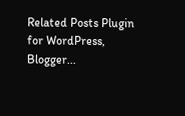Related Posts Plugin for WordPress, Blogger...